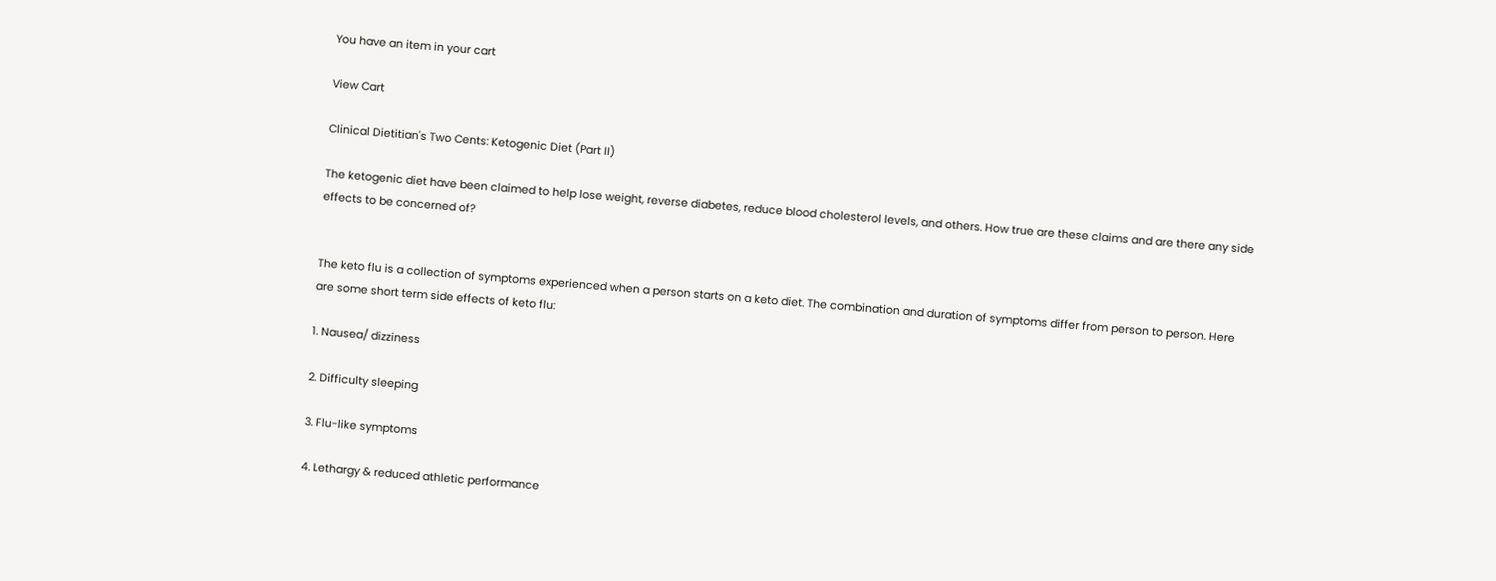You have an item in your cart

View Cart

Clinical Dietitian's Two Cents: Ketogenic Diet (Part II)

The ketogenic diet have been claimed to help lose weight, reverse diabetes, reduce blood cholesterol levels, and others. How true are these claims and are there any side effects to be concerned of?


The keto flu is a collection of symptoms experienced when a person starts on a keto diet. The combination and duration of symptoms differ from person to person. Here are some short term side effects of keto flu:

1. Nausea/ dizziness

2. Difficulty sleeping

3. Flu-like symptoms

4. Lethargy & reduced athletic performance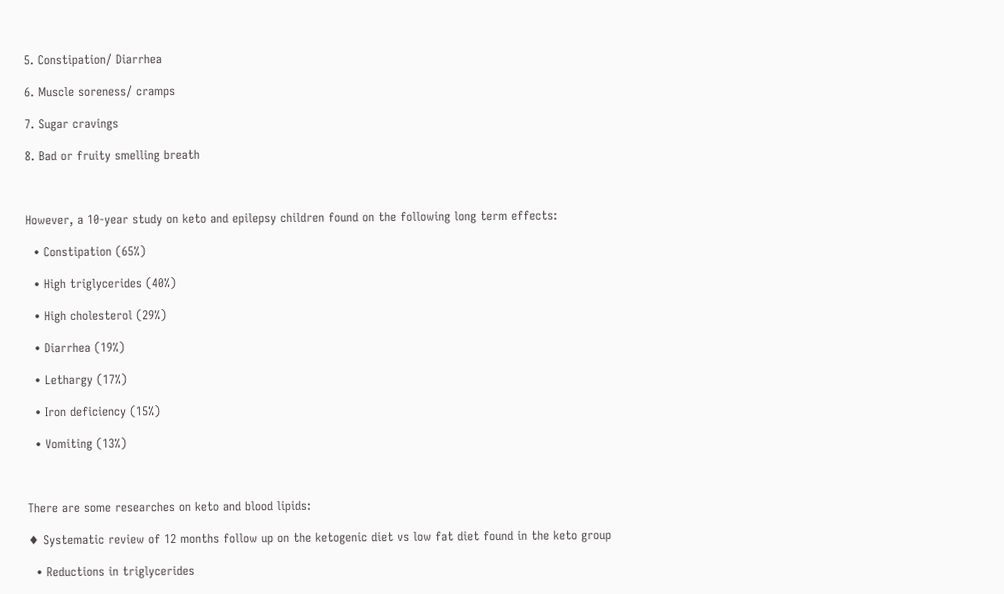5. Constipation/ Diarrhea

6. Muscle soreness/ cramps

7. Sugar cravings

8. Bad or fruity smelling breath



However, a 10-year study on keto and epilepsy children found on the following long term effects:

  • Constipation (65%)

  • High triglycerides (40%)

  • High cholesterol (29%)

  • Diarrhea (19%)

  • Lethargy (17%)

  • Iron deficiency (15%)

  • Vomiting (13%)



There are some researches on keto and blood lipids:

♦ Systematic review of 12 months follow up on the ketogenic diet vs low fat diet found in the keto group

  • Reductions in triglycerides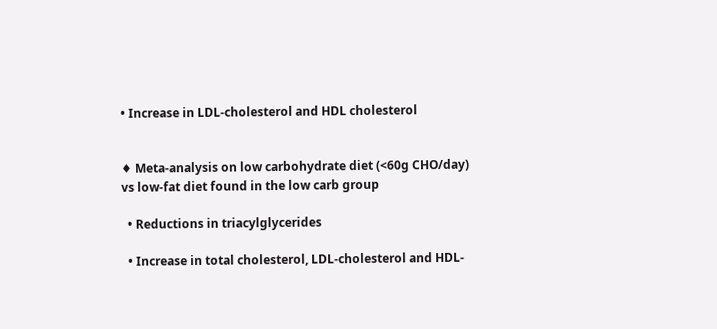• Increase in LDL-cholesterol and HDL cholesterol


♦ Meta-analysis on low carbohydrate diet (<60g CHO/day) vs low-fat diet found in the low carb group

  • Reductions in triacylglycerides

  • Increase in total cholesterol, LDL-cholesterol and HDL-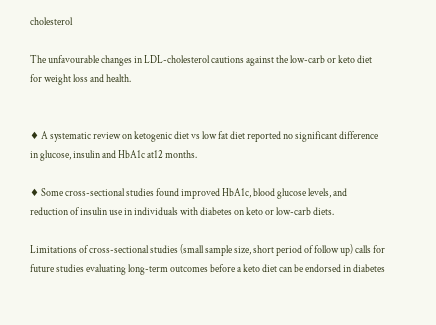cholesterol

The unfavourable changes in LDL-cholesterol cautions against the low-carb or keto diet for weight loss and health.


♦ A systematic review on ketogenic diet vs low fat diet reported no significant difference in glucose, insulin and HbA1c at12 months.

♦ Some cross-sectional studies found improved HbA1c, blood glucose levels, and reduction of insulin use in individuals with diabetes on keto or low-carb diets.

Limitations of cross-sectional studies (small sample size, short period of follow up) calls for future studies evaluating long-term outcomes before a keto diet can be endorsed in diabetes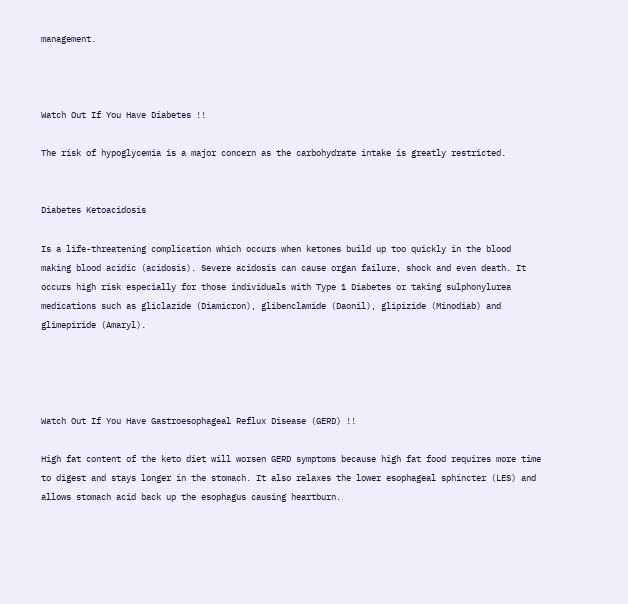management.



Watch Out If You Have Diabetes !!

The risk of hypoglycemia is a major concern as the carbohydrate intake is greatly restricted.


Diabetes Ketoacidosis

Is a life-threatening complication which occurs when ketones build up too quickly in the blood making blood acidic (acidosis). Severe acidosis can cause organ failure, shock and even death. It occurs high risk especially for those individuals with Type 1 Diabetes or taking sulphonylurea medications such as gliclazide (Diamicron), glibenclamide (Daonil), glipizide (Minodiab) and glimepiride (Amaryl).




Watch Out If You Have Gastroesophageal Reflux Disease (GERD) !!

High fat content of the keto diet will worsen GERD symptoms because high fat food requires more time to digest and stays longer in the stomach. It also relaxes the lower esophageal sphincter (LES) and allows stomach acid back up the esophagus causing heartburn.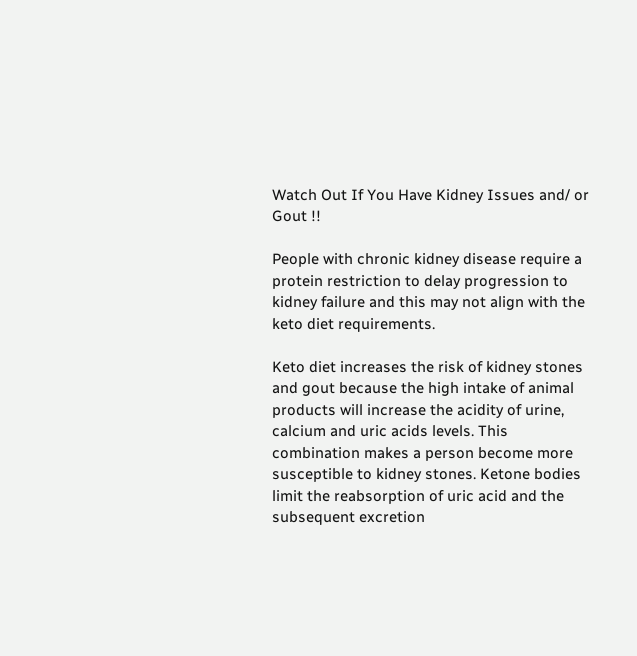Watch Out If You Have Kidney Issues and/ or Gout !!

People with chronic kidney disease require a protein restriction to delay progression to kidney failure and this may not align with the keto diet requirements.

Keto diet increases the risk of kidney stones and gout because the high intake of animal products will increase the acidity of urine, calcium and uric acids levels. This combination makes a person become more susceptible to kidney stones. Ketone bodies limit the reabsorption of uric acid and the subsequent excretion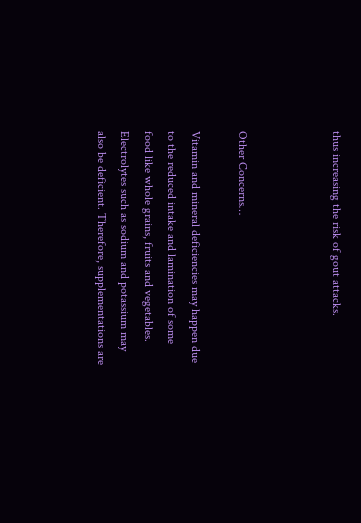thus increasing the risk of gout attacks.



Other Concerns…

Vitamin and mineral deficiencies may happen due to the reduced intake and lamination of some food like whole grains, fruits and vegetables. Electrolytes such as sodium and potassium may also be deficient. Therefore, supplementations are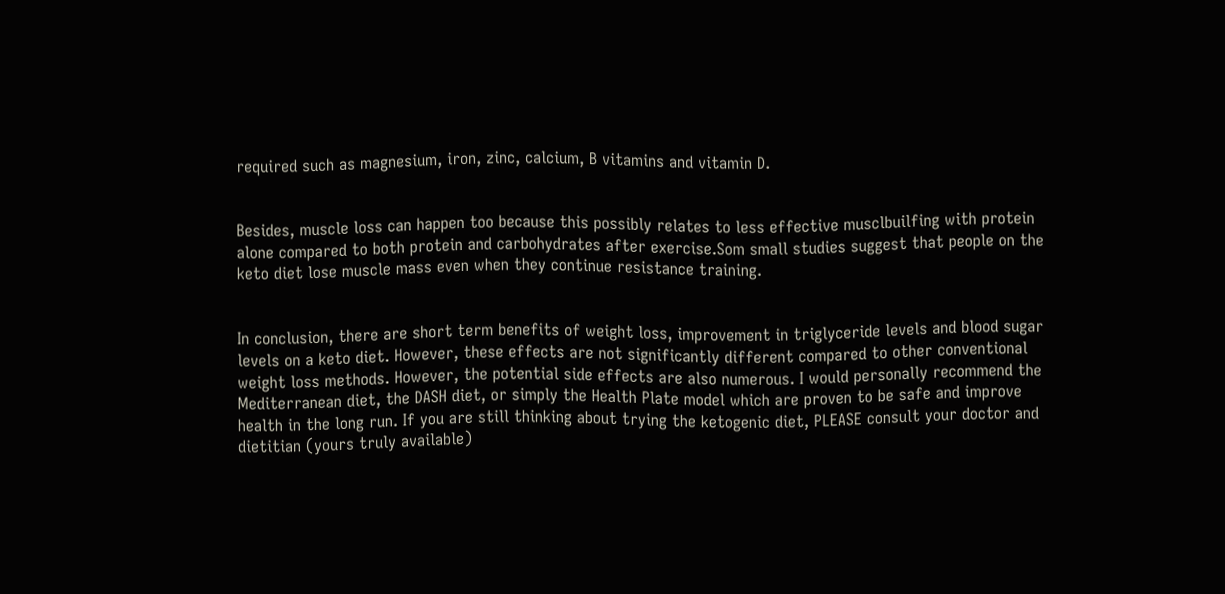required such as magnesium, iron, zinc, calcium, B vitamins and vitamin D.


Besides, muscle loss can happen too because this possibly relates to less effective musclbuilfing with protein alone compared to both protein and carbohydrates after exercise.Som small studies suggest that people on the keto diet lose muscle mass even when they continue resistance training.


In conclusion, there are short term benefits of weight loss, improvement in triglyceride levels and blood sugar levels on a keto diet. However, these effects are not significantly different compared to other conventional weight loss methods. However, the potential side effects are also numerous. I would personally recommend the Mediterranean diet, the DASH diet, or simply the Health Plate model which are proven to be safe and improve health in the long run. If you are still thinking about trying the ketogenic diet, PLEASE consult your doctor and dietitian (yours truly available)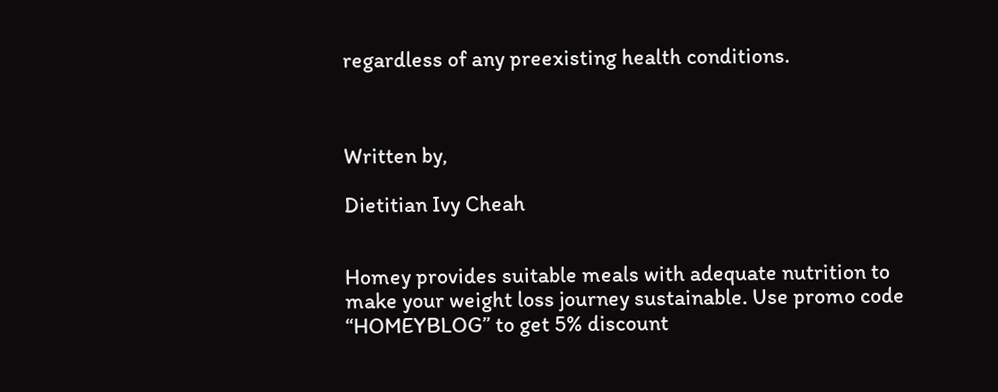regardless of any preexisting health conditions.



Written by,

Dietitian Ivy Cheah


Homey provides suitable meals with adequate nutrition to make your weight loss journey sustainable. Use promo code “HOMEYBLOG” to get 5% discount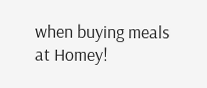when buying meals at Homey!